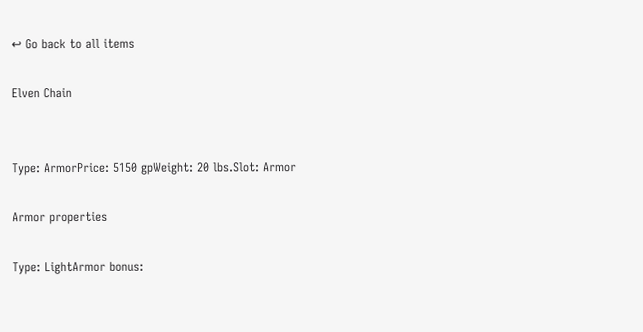↩ Go back to all items

Elven Chain


Type: ArmorPrice: 5150 gpWeight: 20 lbs.Slot: Armor

Armor properties

Type: LightArmor bonus: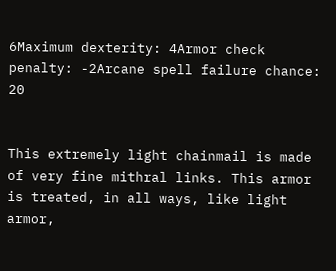6Maximum dexterity: 4Armor check penalty: -2Arcane spell failure chance: 20


This extremely light chainmail is made of very fine mithral links. This armor is treated, in all ways, like light armor,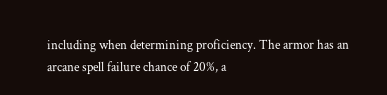including when determining proficiency. The armor has an arcane spell failure chance of 20%, a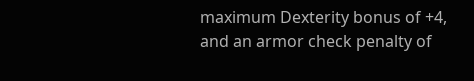maximum Dexterity bonus of +4, and an armor check penalty of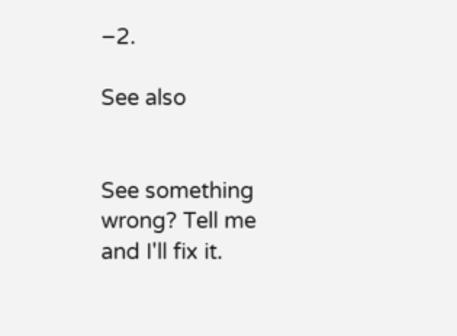–2.

See also


See something wrong? Tell me and I'll fix it.